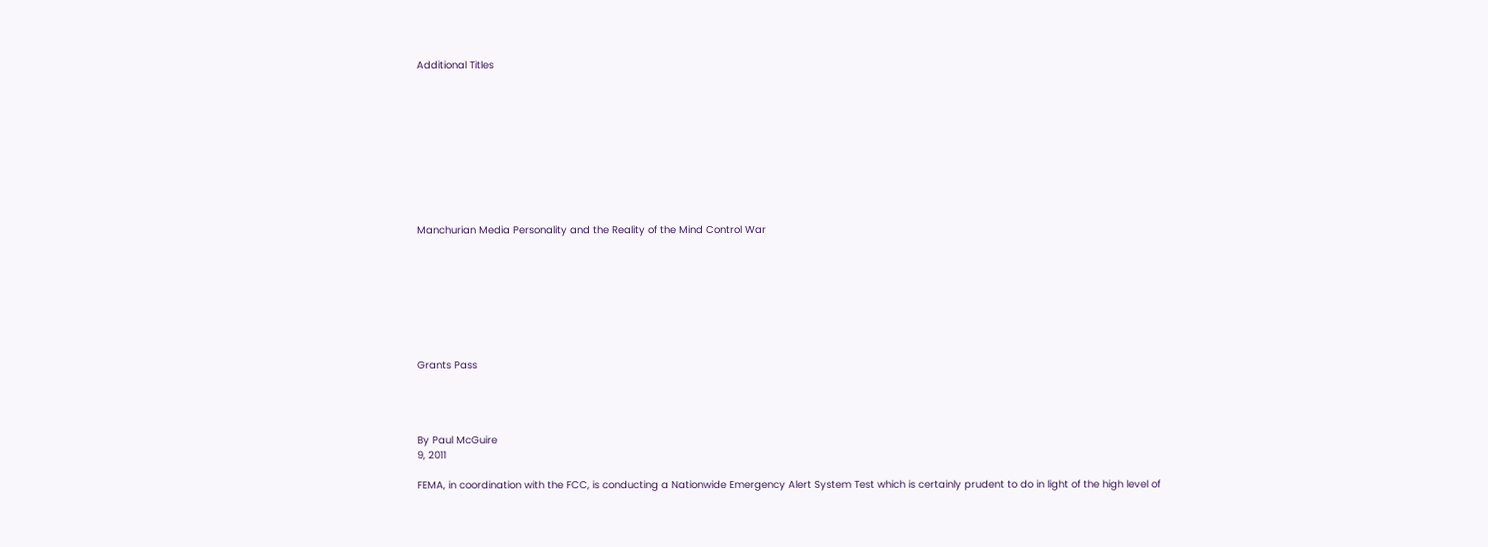Additional Titles










Manchurian Media Personality and the Reality of the Mind Control War








Grants Pass




By Paul McGuire
9, 2011

FEMA, in coordination with the FCC, is conducting a Nationwide Emergency Alert System Test which is certainly prudent to do in light of the high level of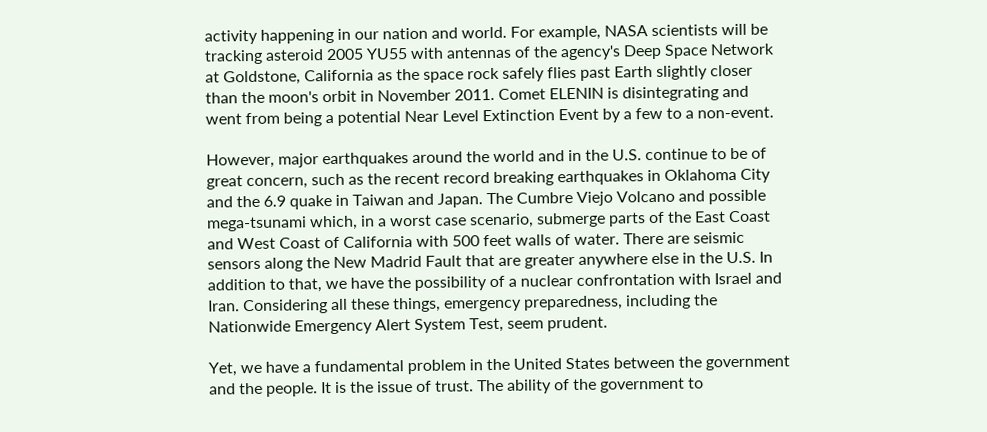activity happening in our nation and world. For example, NASA scientists will be tracking asteroid 2005 YU55 with antennas of the agency's Deep Space Network at Goldstone, California as the space rock safely flies past Earth slightly closer than the moon's orbit in November 2011. Comet ELENIN is disintegrating and went from being a potential Near Level Extinction Event by a few to a non-event.

However, major earthquakes around the world and in the U.S. continue to be of great concern, such as the recent record breaking earthquakes in Oklahoma City and the 6.9 quake in Taiwan and Japan. The Cumbre Viejo Volcano and possible mega-tsunami which, in a worst case scenario, submerge parts of the East Coast and West Coast of California with 500 feet walls of water. There are seismic sensors along the New Madrid Fault that are greater anywhere else in the U.S. In addition to that, we have the possibility of a nuclear confrontation with Israel and Iran. Considering all these things, emergency preparedness, including the Nationwide Emergency Alert System Test, seem prudent.

Yet, we have a fundamental problem in the United States between the government and the people. It is the issue of trust. The ability of the government to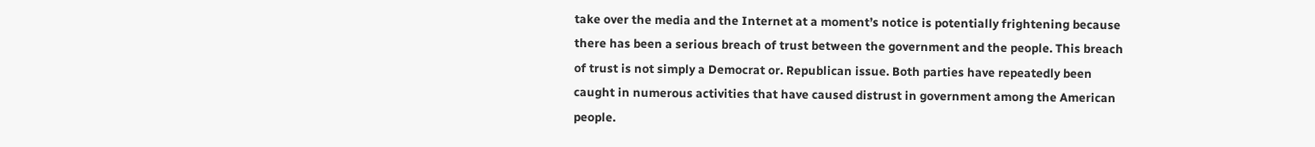take over the media and the Internet at a moment’s notice is potentially frightening because there has been a serious breach of trust between the government and the people. This breach of trust is not simply a Democrat or. Republican issue. Both parties have repeatedly been caught in numerous activities that have caused distrust in government among the American people.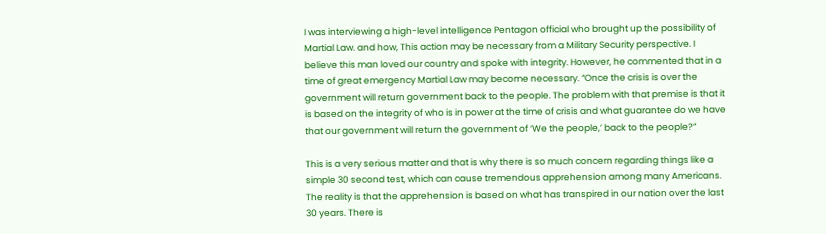I was interviewing a high-level intelligence Pentagon official who brought up the possibility of Martial Law. and how, This action may be necessary from a Military Security perspective. I believe this man loved our country and spoke with integrity. However, he commented that in a time of great emergency Martial Law may become necessary. “Once the crisis is over the government will return government back to the people. The problem with that premise is that it is based on the integrity of who is in power at the time of crisis and what guarantee do we have that our government will return the government of ‘We the people,’ back to the people?”

This is a very serious matter and that is why there is so much concern regarding things like a simple 30 second test, which can cause tremendous apprehension among many Americans. The reality is that the apprehension is based on what has transpired in our nation over the last 30 years. There is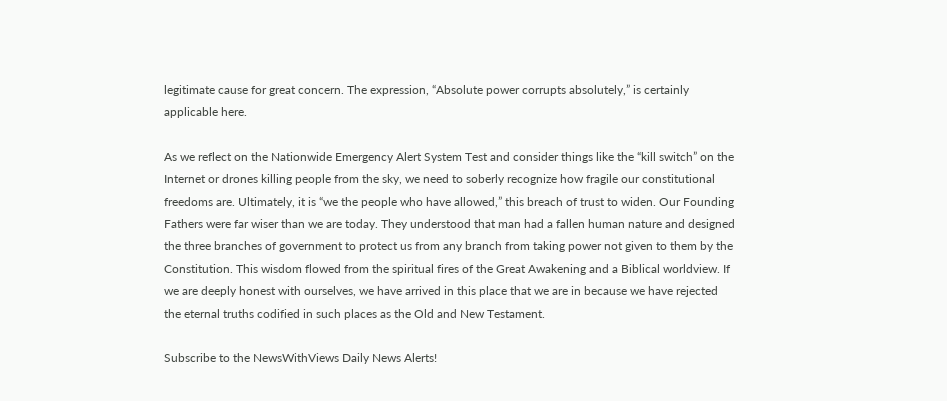legitimate cause for great concern. The expression, “Absolute power corrupts absolutely,” is certainly applicable here.

As we reflect on the Nationwide Emergency Alert System Test and consider things like the “kill switch” on the Internet or drones killing people from the sky, we need to soberly recognize how fragile our constitutional freedoms are. Ultimately, it is “we the people who have allowed,” this breach of trust to widen. Our Founding Fathers were far wiser than we are today. They understood that man had a fallen human nature and designed the three branches of government to protect us from any branch from taking power not given to them by the Constitution. This wisdom flowed from the spiritual fires of the Great Awakening and a Biblical worldview. If we are deeply honest with ourselves, we have arrived in this place that we are in because we have rejected the eternal truths codified in such places as the Old and New Testament.

Subscribe to the NewsWithViews Daily News Alerts!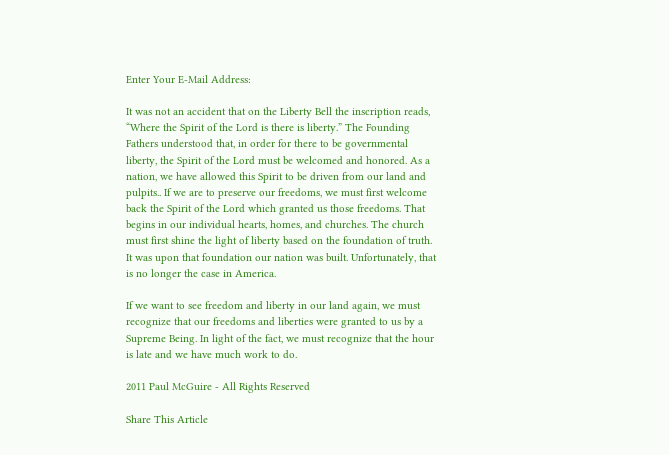Enter Your E-Mail Address:

It was not an accident that on the Liberty Bell the inscription reads, “Where the Spirit of the Lord is there is liberty.” The Founding Fathers understood that, in order for there to be governmental liberty, the Spirit of the Lord must be welcomed and honored. As a nation, we have allowed this Spirit to be driven from our land and pulpits.. If we are to preserve our freedoms, we must first welcome back the Spirit of the Lord which granted us those freedoms. That begins in our individual hearts, homes, and churches. The church must first shine the light of liberty based on the foundation of truth. It was upon that foundation our nation was built. Unfortunately, that is no longer the case in America.

If we want to see freedom and liberty in our land again, we must recognize that our freedoms and liberties were granted to us by a Supreme Being. In light of the fact, we must recognize that the hour is late and we have much work to do.

2011 Paul McGuire - All Rights Reserved

Share This Article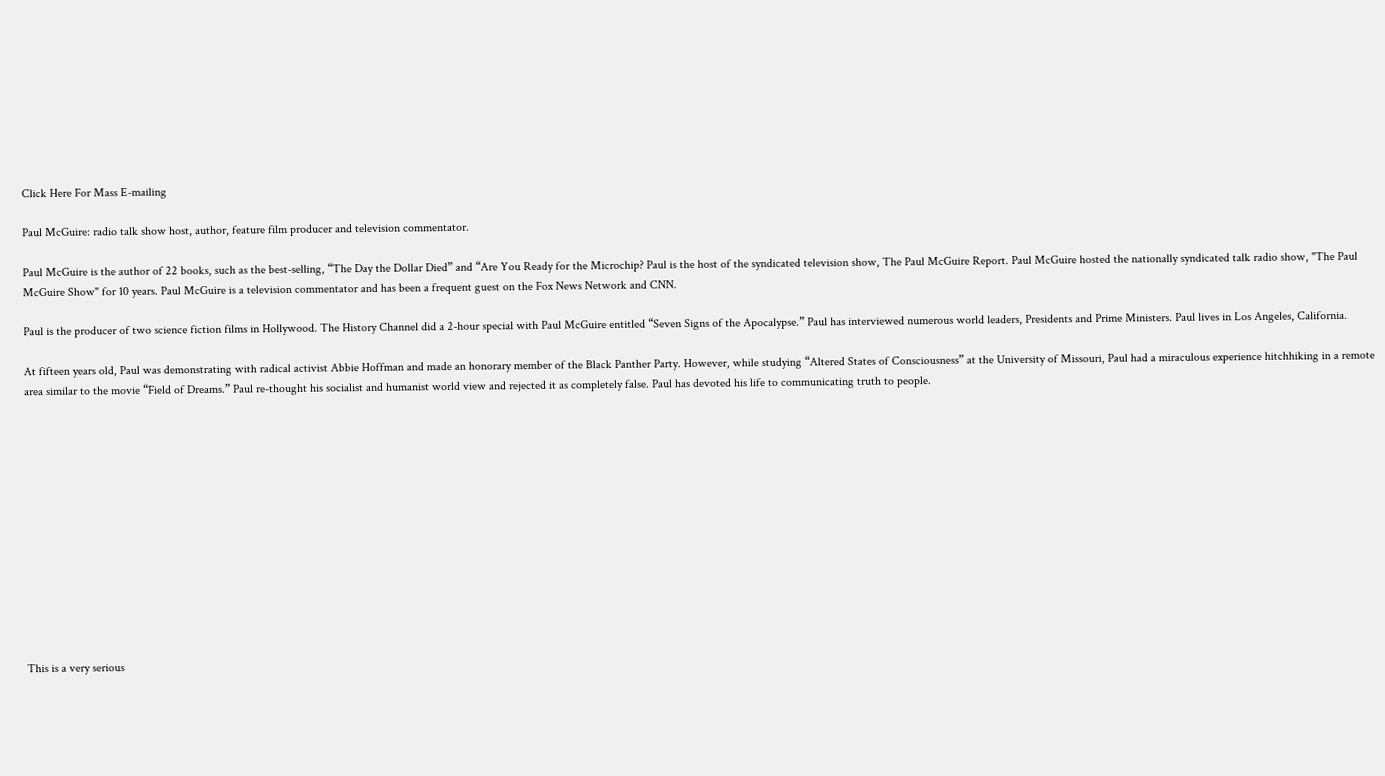Click Here For Mass E-mailing

Paul McGuire: radio talk show host, author, feature film producer and television commentator.

Paul McGuire is the author of 22 books, such as the best-selling, “The Day the Dollar Died” and “Are You Ready for the Microchip? Paul is the host of the syndicated television show, The Paul McGuire Report. Paul McGuire hosted the nationally syndicated talk radio show, "The Paul McGuire Show" for 10 years. Paul McGuire is a television commentator and has been a frequent guest on the Fox News Network and CNN.

Paul is the producer of two science fiction films in Hollywood. The History Channel did a 2-hour special with Paul McGuire entitled “Seven Signs of the Apocalypse.” Paul has interviewed numerous world leaders, Presidents and Prime Ministers. Paul lives in Los Angeles, California.

At fifteen years old, Paul was demonstrating with radical activist Abbie Hoffman and made an honorary member of the Black Panther Party. However, while studying “Altered States of Consciousness” at the University of Missouri, Paul had a miraculous experience hitchhiking in a remote area similar to the movie “Field of Dreams.” Paul re-thought his socialist and humanist world view and rejected it as completely false. Paul has devoted his life to communicating truth to people.













This is a very serious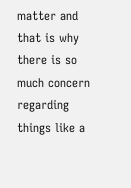matter and that is why there is so much concern regarding things like a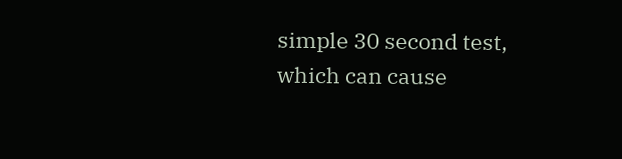simple 30 second test, which can cause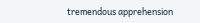tremendous apprehension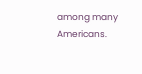among many Americans.